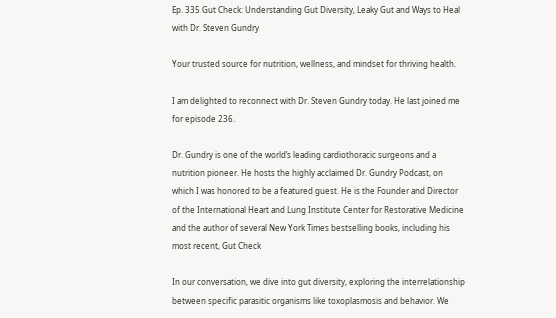Ep. 335 Gut Check: Understanding Gut Diversity, Leaky Gut and Ways to Heal with Dr. Steven Gundry

Your trusted source for nutrition, wellness, and mindset for thriving health.

I am delighted to reconnect with Dr. Steven Gundry today. He last joined me for episode 236.

Dr. Gundry is one of the world’s leading cardiothoracic surgeons and a nutrition pioneer. He hosts the highly acclaimed Dr. Gundry Podcast, on which I was honored to be a featured guest. He is the Founder and Director of the International Heart and Lung Institute Center for Restorative Medicine and the author of several New York Times bestselling books, including his most recent, Gut Check

In our conversation, we dive into gut diversity, exploring the interrelationship between specific parasitic organisms like toxoplasmosis and behavior. We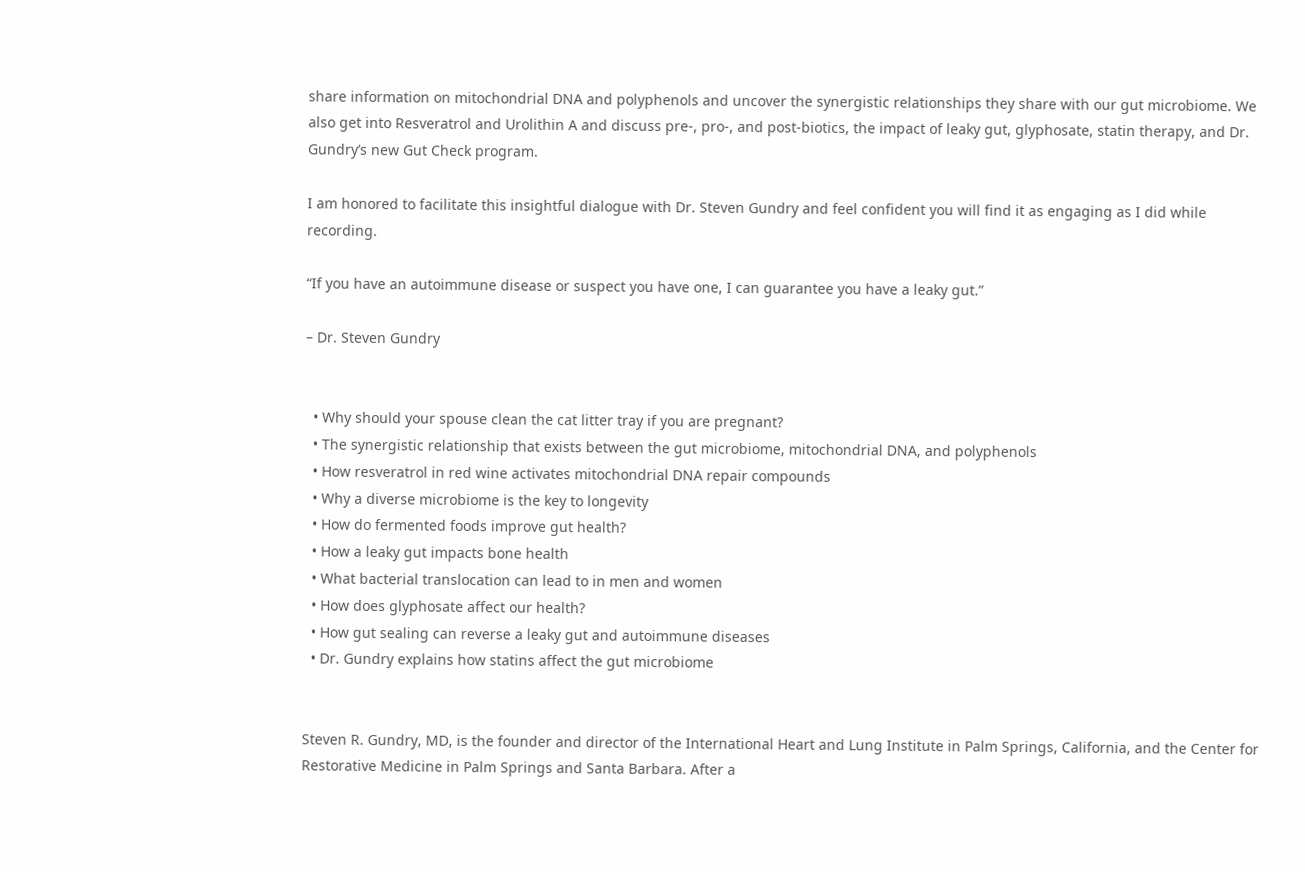share information on mitochondrial DNA and polyphenols and uncover the synergistic relationships they share with our gut microbiome. We also get into Resveratrol and Urolithin A and discuss pre-, pro-, and post-biotics, the impact of leaky gut, glyphosate, statin therapy, and Dr. Gundry’s new Gut Check program.

I am honored to facilitate this insightful dialogue with Dr. Steven Gundry and feel confident you will find it as engaging as I did while recording.

“If you have an autoimmune disease or suspect you have one, I can guarantee you have a leaky gut.”

– Dr. Steven Gundry


  • Why should your spouse clean the cat litter tray if you are pregnant?
  • The synergistic relationship that exists between the gut microbiome, mitochondrial DNA, and polyphenols
  • How resveratrol in red wine activates mitochondrial DNA repair compounds
  • Why a diverse microbiome is the key to longevity
  • How do fermented foods improve gut health?
  • How a leaky gut impacts bone health
  • What bacterial translocation can lead to in men and women
  • How does glyphosate affect our health?
  • How gut sealing can reverse a leaky gut and autoimmune diseases
  • Dr. Gundry explains how statins affect the gut microbiome


Steven R. Gundry, MD, is the founder and director of the International Heart and Lung Institute in Palm Springs, California, and the Center for Restorative Medicine in Palm Springs and Santa Barbara. After a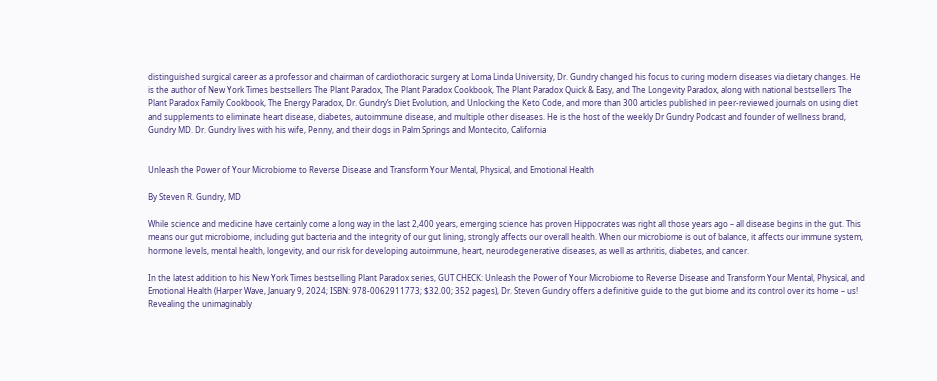distinguished surgical career as a professor and chairman of cardiothoracic surgery at Loma Linda University, Dr. Gundry changed his focus to curing modern diseases via dietary changes. He is the author of New York Times bestsellers The Plant Paradox, The Plant Paradox Cookbook, The Plant Paradox Quick & Easy, and The Longevity Paradox, along with national bestsellers The Plant Paradox Family Cookbook, The Energy Paradox, Dr. Gundry’s Diet Evolution, and Unlocking the Keto Code, and more than 300 articles published in peer-reviewed journals on using diet and supplements to eliminate heart disease, diabetes, autoimmune disease, and multiple other diseases. He is the host of the weekly Dr Gundry Podcast and founder of wellness brand, Gundry MD. Dr. Gundry lives with his wife, Penny, and their dogs in Palm Springs and Montecito, California


Unleash the Power of Your Microbiome to Reverse Disease and Transform Your Mental, Physical, and Emotional Health

By Steven R. Gundry, MD

While science and medicine have certainly come a long way in the last 2,400 years, emerging science has proven Hippocrates was right all those years ago – all disease begins in the gut. This means our gut microbiome, including gut bacteria and the integrity of our gut lining, strongly affects our overall health. When our microbiome is out of balance, it affects our immune system, hormone levels, mental health, longevity, and our risk for developing autoimmune, heart, neurodegenerative diseases, as well as arthritis, diabetes, and cancer.

In the latest addition to his New York Times bestselling Plant Paradox series, GUT CHECK: Unleash the Power of Your Microbiome to Reverse Disease and Transform Your Mental, Physical, and Emotional Health (Harper Wave, January 9, 2024; ISBN: 978-0062911773; $32.00; 352 pages), Dr. Steven Gundry offers a definitive guide to the gut biome and its control over its home – us! Revealing the unimaginably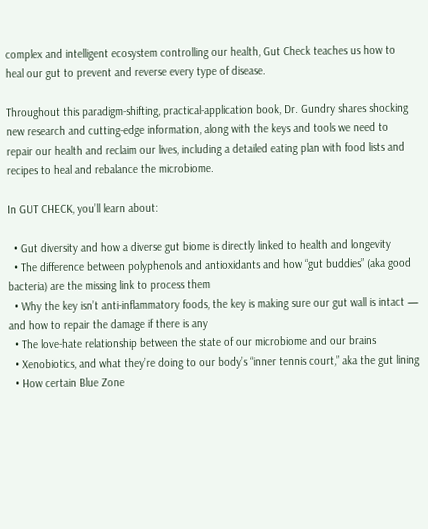complex and intelligent ecosystem controlling our health, Gut Check teaches us how to heal our gut to prevent and reverse every type of disease.

Throughout this paradigm-shifting, practical-application book, Dr. Gundry shares shocking new research and cutting-edge information, along with the keys and tools we need to repair our health and reclaim our lives, including a detailed eating plan with food lists and recipes to heal and rebalance the microbiome.

In GUT CHECK, you’ll learn about:

  • Gut diversity and how a diverse gut biome is directly linked to health and longevity
  • The difference between polyphenols and antioxidants and how “gut buddies” (aka good bacteria) are the missing link to process them
  • Why the key isn’t anti-inflammatory foods, the key is making sure our gut wall is intact — and how to repair the damage if there is any
  • The love-hate relationship between the state of our microbiome and our brains
  • Xenobiotics, and what they’re doing to our body’s “inner tennis court,” aka the gut lining
  • How certain Blue Zone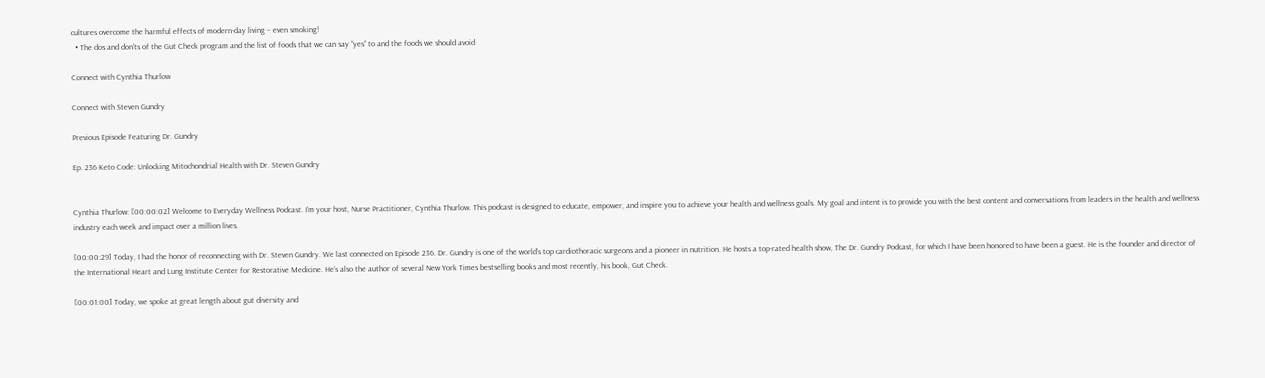cultures overcome the harmful effects of modern-day living – even smoking!
  • The dos and don’ts of the Gut Check program and the list of foods that we can say “yes” to and the foods we should avoid

Connect with Cynthia Thurlow

Connect with Steven Gundry

Previous Episode Featuring Dr. Gundry

Ep. 236 Keto Code: Unlocking Mitochondrial Health with Dr. Steven Gundry


Cynthia Thurlow: [00:00:02] Welcome to Everyday Wellness Podcast. I’m your host, Nurse Practitioner, Cynthia Thurlow. This podcast is designed to educate, empower, and inspire you to achieve your health and wellness goals. My goal and intent is to provide you with the best content and conversations from leaders in the health and wellness industry each week and impact over a million lives.

[00:00:29] Today, I had the honor of reconnecting with Dr. Steven Gundry. We last connected on Episode 236. Dr. Gundry is one of the world’s top cardiothoracic surgeons and a pioneer in nutrition. He hosts a top-rated health show, The Dr. Gundry Podcast, for which I have been honored to have been a guest. He is the founder and director of the International Heart and Lung Institute Center for Restorative Medicine. He’s also the author of several New York Times bestselling books and most recently, his book, Gut Check.

[00:01:00] Today, we spoke at great length about gut diversity and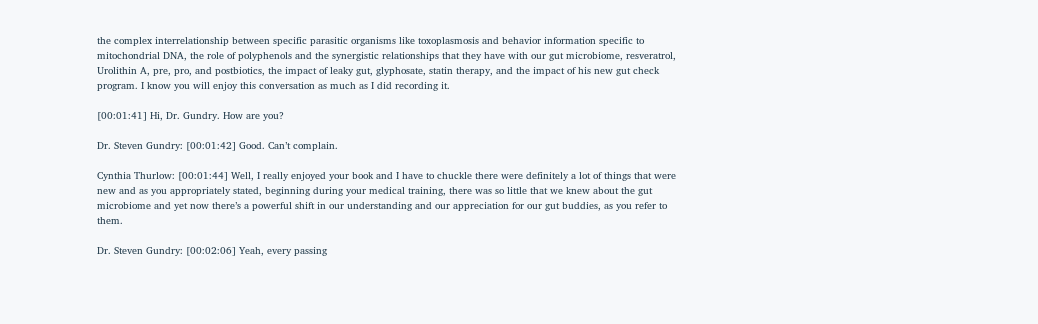the complex interrelationship between specific parasitic organisms like toxoplasmosis and behavior information specific to mitochondrial DNA, the role of polyphenols and the synergistic relationships that they have with our gut microbiome, resveratrol, Urolithin A, pre, pro, and postbiotics, the impact of leaky gut, glyphosate, statin therapy, and the impact of his new gut check program. I know you will enjoy this conversation as much as I did recording it.

[00:01:41] Hi, Dr. Gundry. How are you?

Dr. Steven Gundry: [00:01:42] Good. Can’t complain.

Cynthia Thurlow: [00:01:44] Well, I really enjoyed your book and I have to chuckle there were definitely a lot of things that were new and as you appropriately stated, beginning during your medical training, there was so little that we knew about the gut microbiome and yet now there’s a powerful shift in our understanding and our appreciation for our gut buddies, as you refer to them.

Dr. Steven Gundry: [00:02:06] Yeah, every passing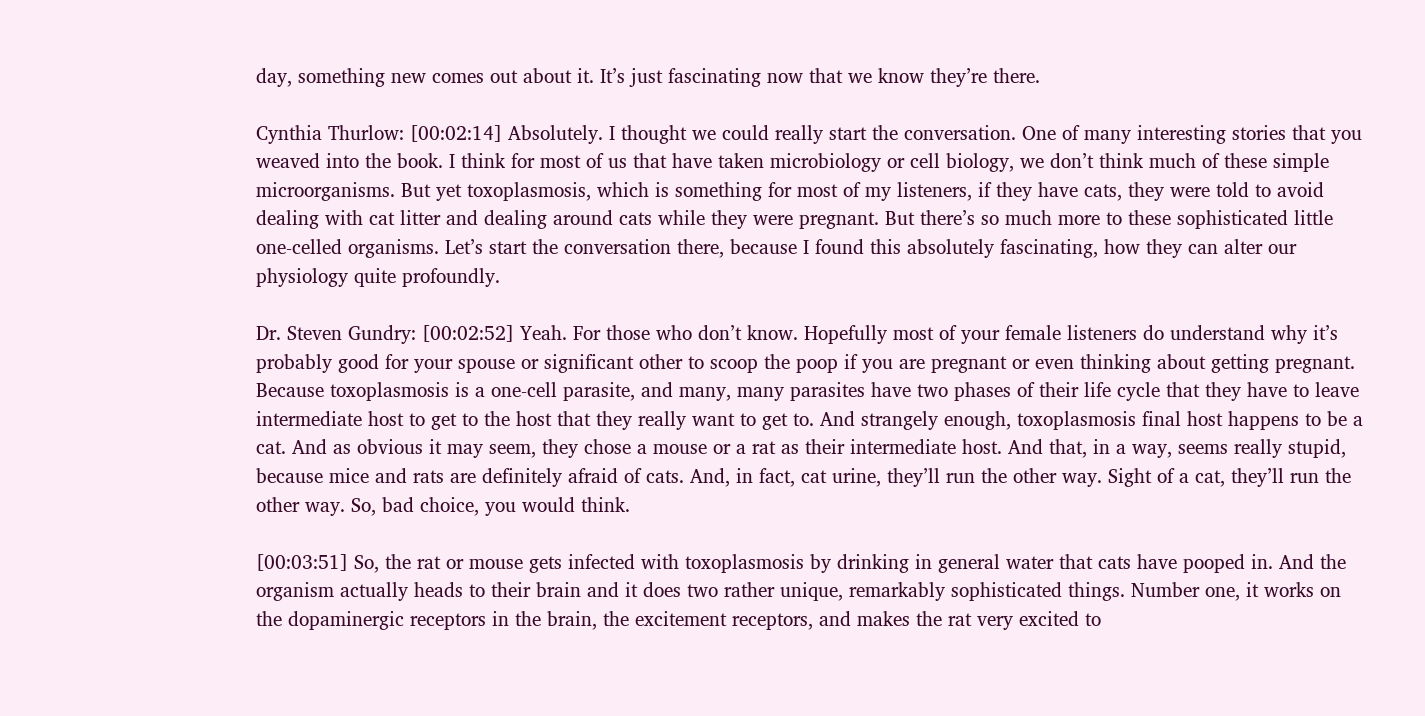day, something new comes out about it. It’s just fascinating now that we know they’re there.

Cynthia Thurlow: [00:02:14] Absolutely. I thought we could really start the conversation. One of many interesting stories that you weaved into the book. I think for most of us that have taken microbiology or cell biology, we don’t think much of these simple microorganisms. But yet toxoplasmosis, which is something for most of my listeners, if they have cats, they were told to avoid dealing with cat litter and dealing around cats while they were pregnant. But there’s so much more to these sophisticated little one-celled organisms. Let’s start the conversation there, because I found this absolutely fascinating, how they can alter our physiology quite profoundly.

Dr. Steven Gundry: [00:02:52] Yeah. For those who don’t know. Hopefully most of your female listeners do understand why it’s probably good for your spouse or significant other to scoop the poop if you are pregnant or even thinking about getting pregnant. Because toxoplasmosis is a one-cell parasite, and many, many parasites have two phases of their life cycle that they have to leave intermediate host to get to the host that they really want to get to. And strangely enough, toxoplasmosis final host happens to be a cat. And as obvious it may seem, they chose a mouse or a rat as their intermediate host. And that, in a way, seems really stupid, because mice and rats are definitely afraid of cats. And, in fact, cat urine, they’ll run the other way. Sight of a cat, they’ll run the other way. So, bad choice, you would think.

[00:03:51] So, the rat or mouse gets infected with toxoplasmosis by drinking in general water that cats have pooped in. And the organism actually heads to their brain and it does two rather unique, remarkably sophisticated things. Number one, it works on the dopaminergic receptors in the brain, the excitement receptors, and makes the rat very excited to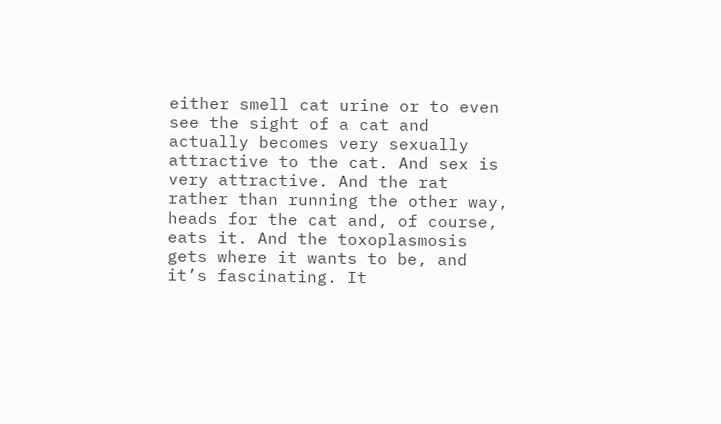either smell cat urine or to even see the sight of a cat and actually becomes very sexually attractive to the cat. And sex is very attractive. And the rat rather than running the other way, heads for the cat and, of course, eats it. And the toxoplasmosis gets where it wants to be, and it’s fascinating. It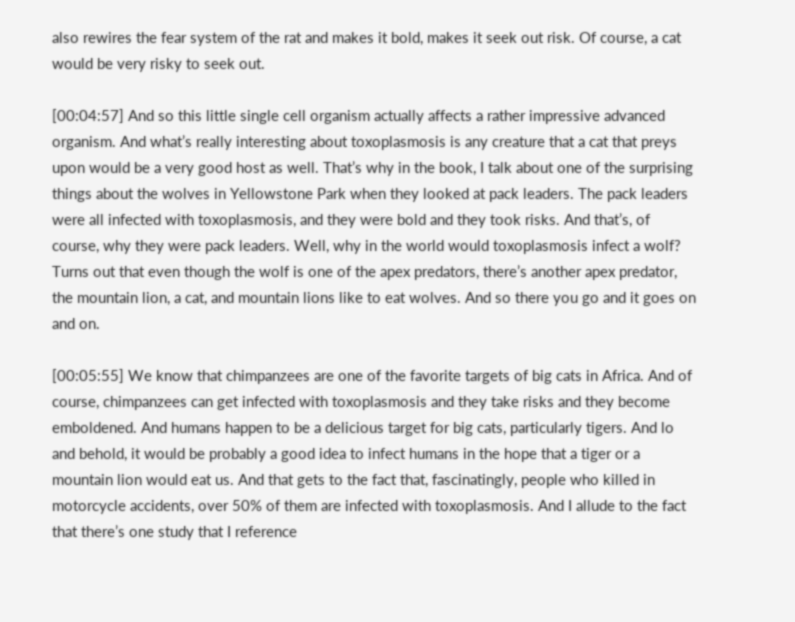also rewires the fear system of the rat and makes it bold, makes it seek out risk. Of course, a cat would be very risky to seek out.

[00:04:57] And so this little single cell organism actually affects a rather impressive advanced organism. And what’s really interesting about toxoplasmosis is any creature that a cat that preys upon would be a very good host as well. That’s why in the book, I talk about one of the surprising things about the wolves in Yellowstone Park when they looked at pack leaders. The pack leaders were all infected with toxoplasmosis, and they were bold and they took risks. And that’s, of course, why they were pack leaders. Well, why in the world would toxoplasmosis infect a wolf? Turns out that even though the wolf is one of the apex predators, there’s another apex predator, the mountain lion, a cat, and mountain lions like to eat wolves. And so there you go and it goes on and on.

[00:05:55] We know that chimpanzees are one of the favorite targets of big cats in Africa. And of course, chimpanzees can get infected with toxoplasmosis and they take risks and they become emboldened. And humans happen to be a delicious target for big cats, particularly tigers. And lo and behold, it would be probably a good idea to infect humans in the hope that a tiger or a mountain lion would eat us. And that gets to the fact that, fascinatingly, people who killed in motorcycle accidents, over 50% of them are infected with toxoplasmosis. And I allude to the fact that there’s one study that I reference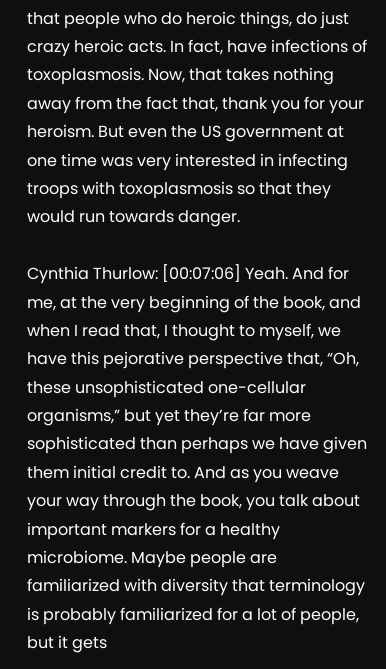that people who do heroic things, do just crazy heroic acts. In fact, have infections of toxoplasmosis. Now, that takes nothing away from the fact that, thank you for your heroism. But even the US government at one time was very interested in infecting troops with toxoplasmosis so that they would run towards danger.

Cynthia Thurlow: [00:07:06] Yeah. And for me, at the very beginning of the book, and when I read that, I thought to myself, we have this pejorative perspective that, “Oh, these unsophisticated one-cellular organisms,” but yet they’re far more sophisticated than perhaps we have given them initial credit to. And as you weave your way through the book, you talk about important markers for a healthy microbiome. Maybe people are familiarized with diversity that terminology is probably familiarized for a lot of people, but it gets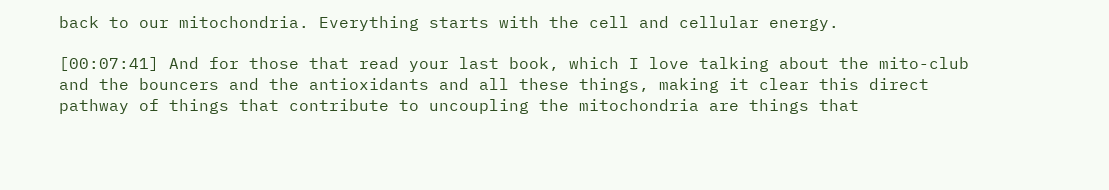back to our mitochondria. Everything starts with the cell and cellular energy.

[00:07:41] And for those that read your last book, which I love talking about the mito-club and the bouncers and the antioxidants and all these things, making it clear this direct pathway of things that contribute to uncoupling the mitochondria are things that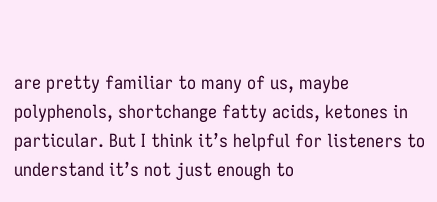are pretty familiar to many of us, maybe polyphenols, shortchange fatty acids, ketones in particular. But I think it’s helpful for listeners to understand it’s not just enough to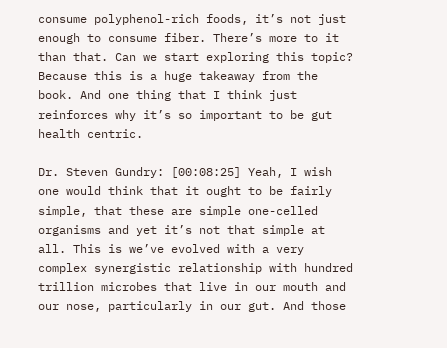consume polyphenol-rich foods, it’s not just enough to consume fiber. There’s more to it than that. Can we start exploring this topic? Because this is a huge takeaway from the book. And one thing that I think just reinforces why it’s so important to be gut health centric.

Dr. Steven Gundry: [00:08:25] Yeah, I wish one would think that it ought to be fairly simple, that these are simple one-celled organisms and yet it’s not that simple at all. This is we’ve evolved with a very complex synergistic relationship with hundred trillion microbes that live in our mouth and our nose, particularly in our gut. And those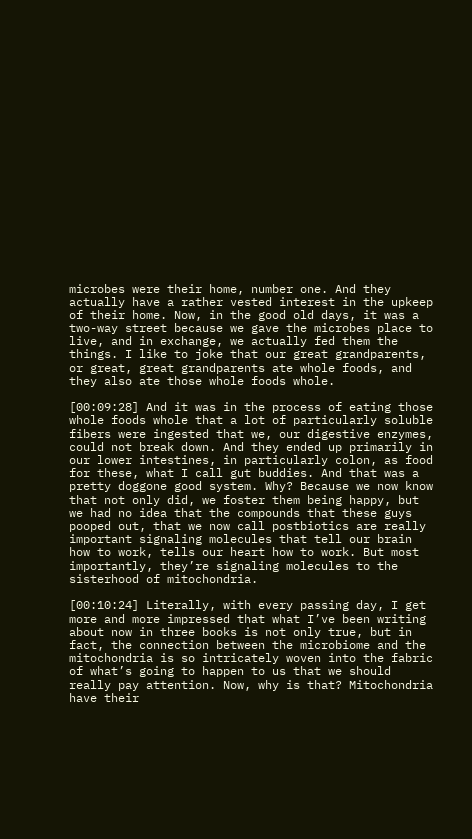microbes were their home, number one. And they actually have a rather vested interest in the upkeep of their home. Now, in the good old days, it was a two-way street because we gave the microbes place to live, and in exchange, we actually fed them the things. I like to joke that our great grandparents, or great, great grandparents ate whole foods, and they also ate those whole foods whole.

[00:09:28] And it was in the process of eating those whole foods whole that a lot of particularly soluble fibers were ingested that we, our digestive enzymes, could not break down. And they ended up primarily in our lower intestines, in particularly colon, as food for these, what I call gut buddies. And that was a pretty doggone good system. Why? Because we now know that not only did, we foster them being happy, but we had no idea that the compounds that these guys pooped out, that we now call postbiotics are really important signaling molecules that tell our brain how to work, tells our heart how to work. But most importantly, they’re signaling molecules to the sisterhood of mitochondria.

[00:10:24] Literally, with every passing day, I get more and more impressed that what I’ve been writing about now in three books is not only true, but in fact, the connection between the microbiome and the mitochondria is so intricately woven into the fabric of what’s going to happen to us that we should really pay attention. Now, why is that? Mitochondria have their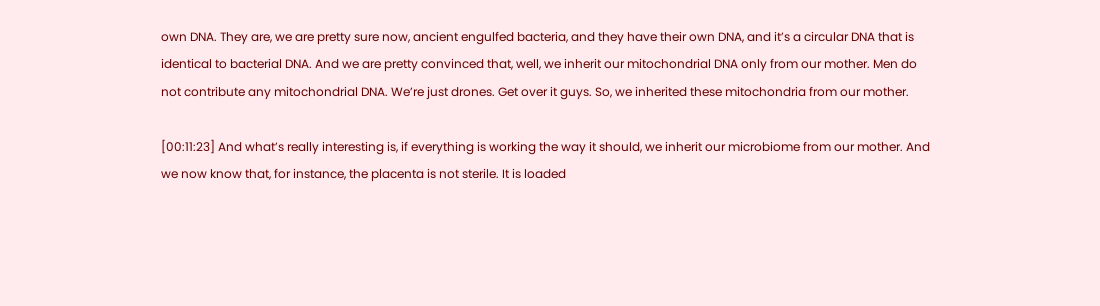own DNA. They are, we are pretty sure now, ancient engulfed bacteria, and they have their own DNA, and it’s a circular DNA that is identical to bacterial DNA. And we are pretty convinced that, well, we inherit our mitochondrial DNA only from our mother. Men do not contribute any mitochondrial DNA. We’re just drones. Get over it guys. So, we inherited these mitochondria from our mother.

[00:11:23] And what’s really interesting is, if everything is working the way it should, we inherit our microbiome from our mother. And we now know that, for instance, the placenta is not sterile. It is loaded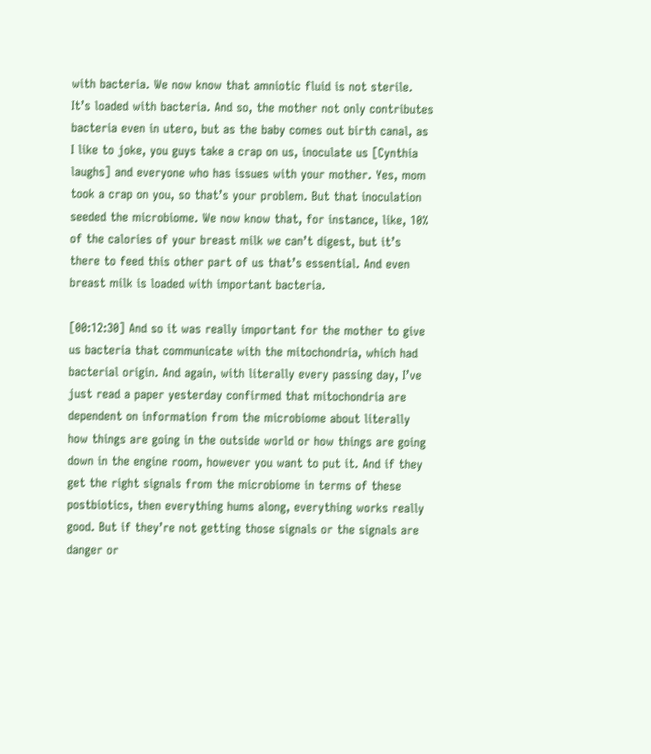with bacteria. We now know that amniotic fluid is not sterile. It’s loaded with bacteria. And so, the mother not only contributes bacteria even in utero, but as the baby comes out birth canal, as I like to joke, you guys take a crap on us, inoculate us [Cynthia laughs] and everyone who has issues with your mother. Yes, mom took a crap on you, so that’s your problem. But that inoculation seeded the microbiome. We now know that, for instance, like, 10% of the calories of your breast milk we can’t digest, but it’s there to feed this other part of us that’s essential. And even breast milk is loaded with important bacteria.

[00:12:30] And so it was really important for the mother to give us bacteria that communicate with the mitochondria, which had bacterial origin. And again, with literally every passing day, I’ve just read a paper yesterday confirmed that mitochondria are dependent on information from the microbiome about literally how things are going in the outside world or how things are going down in the engine room, however you want to put it. And if they get the right signals from the microbiome in terms of these postbiotics, then everything hums along, everything works really good. But if they’re not getting those signals or the signals are danger or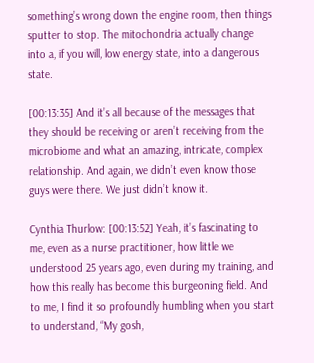something’s wrong down the engine room, then things sputter to stop. The mitochondria actually change into a, if you will, low energy state, into a dangerous state.

[00:13:35] And it’s all because of the messages that they should be receiving or aren’t receiving from the microbiome and what an amazing, intricate, complex relationship. And again, we didn’t even know those guys were there. We just didn’t know it.

Cynthia Thurlow: [00:13:52] Yeah, it’s fascinating to me, even as a nurse practitioner, how little we understood 25 years ago, even during my training, and how this really has become this burgeoning field. And to me, I find it so profoundly humbling when you start to understand, “My gosh,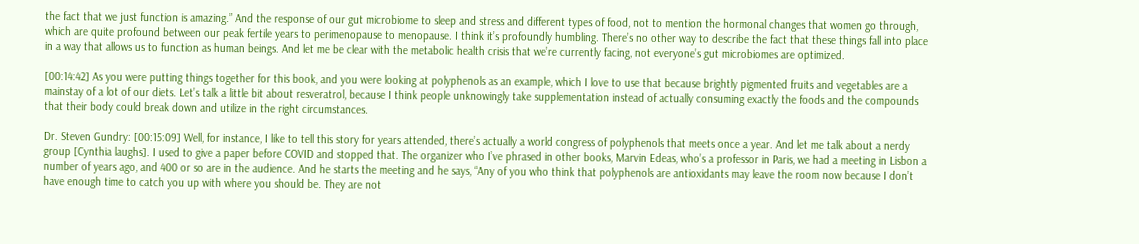the fact that we just function is amazing.” And the response of our gut microbiome to sleep and stress and different types of food, not to mention the hormonal changes that women go through, which are quite profound between our peak fertile years to perimenopause to menopause. I think it’s profoundly humbling. There’s no other way to describe the fact that these things fall into place in a way that allows us to function as human beings. And let me be clear with the metabolic health crisis that we’re currently facing, not everyone’s gut microbiomes are optimized.

[00:14:42] As you were putting things together for this book, and you were looking at polyphenols as an example, which I love to use that because brightly pigmented fruits and vegetables are a mainstay of a lot of our diets. Let’s talk a little bit about resveratrol, because I think people unknowingly take supplementation instead of actually consuming exactly the foods and the compounds that their body could break down and utilize in the right circumstances.

Dr. Steven Gundry: [00:15:09] Well, for instance, I like to tell this story for years attended, there’s actually a world congress of polyphenols that meets once a year. And let me talk about a nerdy group [Cynthia laughs]. I used to give a paper before COVID and stopped that. The organizer who I’ve phrased in other books, Marvin Edeas, who’s a professor in Paris, we had a meeting in Lisbon a number of years ago, and 400 or so are in the audience. And he starts the meeting and he says, “Any of you who think that polyphenols are antioxidants may leave the room now because I don’t have enough time to catch you up with where you should be. They are not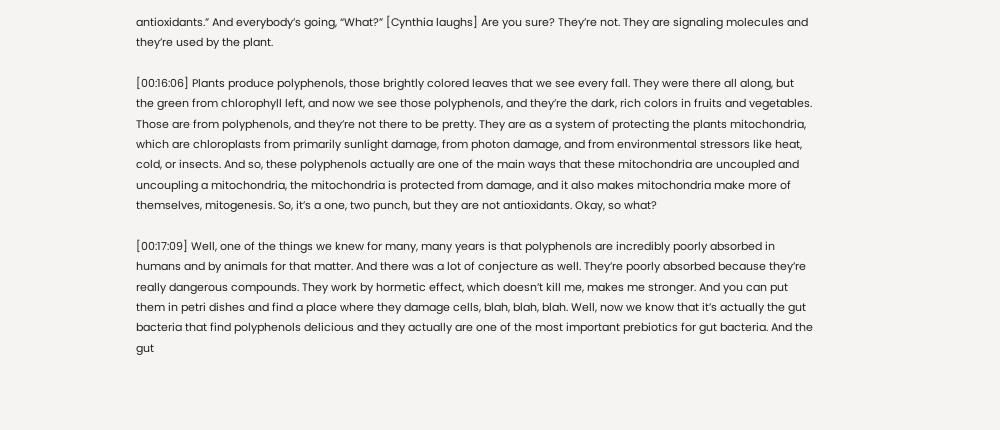antioxidants.” And everybody’s going, “What?” [Cynthia laughs] Are you sure? They’re not. They are signaling molecules and they’re used by the plant.

[00:16:06] Plants produce polyphenols, those brightly colored leaves that we see every fall. They were there all along, but the green from chlorophyll left, and now we see those polyphenols, and they’re the dark, rich colors in fruits and vegetables. Those are from polyphenols, and they’re not there to be pretty. They are as a system of protecting the plants mitochondria, which are chloroplasts from primarily sunlight damage, from photon damage, and from environmental stressors like heat, cold, or insects. And so, these polyphenols actually are one of the main ways that these mitochondria are uncoupled and uncoupling a mitochondria, the mitochondria is protected from damage, and it also makes mitochondria make more of themselves, mitogenesis. So, it’s a one, two punch, but they are not antioxidants. Okay, so what?

[00:17:09] Well, one of the things we knew for many, many years is that polyphenols are incredibly poorly absorbed in humans and by animals for that matter. And there was a lot of conjecture as well. They’re poorly absorbed because they’re really dangerous compounds. They work by hormetic effect, which doesn’t kill me, makes me stronger. And you can put them in petri dishes and find a place where they damage cells, blah, blah, blah. Well, now we know that it’s actually the gut bacteria that find polyphenols delicious and they actually are one of the most important prebiotics for gut bacteria. And the gut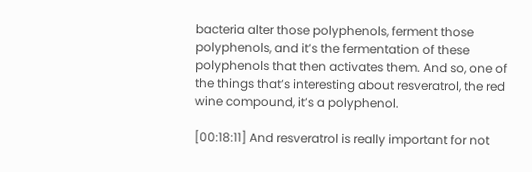bacteria alter those polyphenols, ferment those polyphenols, and it’s the fermentation of these polyphenols that then activates them. And so, one of the things that’s interesting about resveratrol, the red wine compound, it’s a polyphenol.

[00:18:11] And resveratrol is really important for not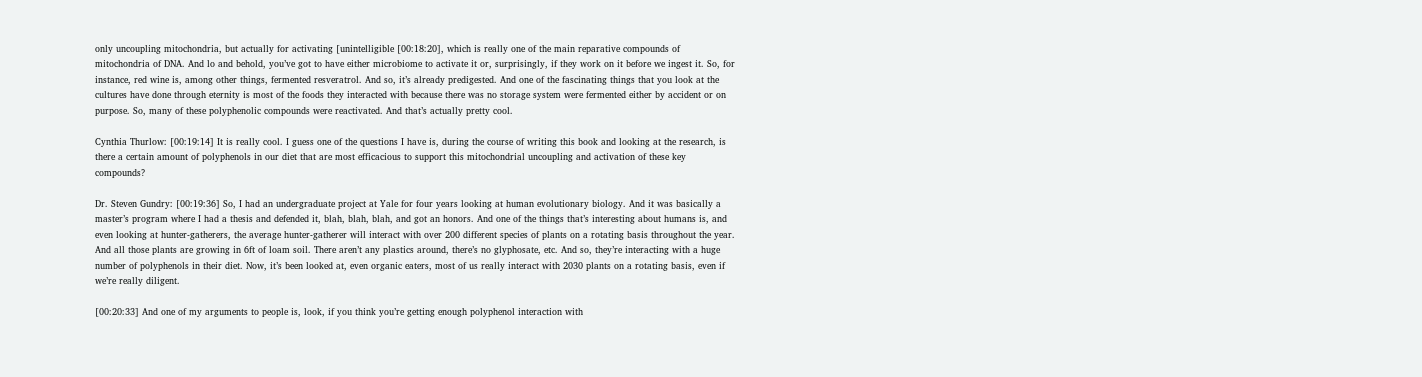only uncoupling mitochondria, but actually for activating [unintelligible [00:18:20], which is really one of the main reparative compounds of mitochondria of DNA. And lo and behold, you’ve got to have either microbiome to activate it or, surprisingly, if they work on it before we ingest it. So, for instance, red wine is, among other things, fermented resveratrol. And so, it’s already predigested. And one of the fascinating things that you look at the cultures have done through eternity is most of the foods they interacted with because there was no storage system were fermented either by accident or on purpose. So, many of these polyphenolic compounds were reactivated. And that’s actually pretty cool.

Cynthia Thurlow: [00:19:14] It is really cool. I guess one of the questions I have is, during the course of writing this book and looking at the research, is there a certain amount of polyphenols in our diet that are most efficacious to support this mitochondrial uncoupling and activation of these key compounds?

Dr. Steven Gundry: [00:19:36] So, I had an undergraduate project at Yale for four years looking at human evolutionary biology. And it was basically a master’s program where I had a thesis and defended it, blah, blah, blah, and got an honors. And one of the things that’s interesting about humans is, and even looking at hunter-gatherers, the average hunter-gatherer will interact with over 200 different species of plants on a rotating basis throughout the year. And all those plants are growing in 6ft of loam soil. There aren’t any plastics around, there’s no glyphosate, etc. And so, they’re interacting with a huge number of polyphenols in their diet. Now, it’s been looked at, even organic eaters, most of us really interact with 2030 plants on a rotating basis, even if we’re really diligent.

[00:20:33] And one of my arguments to people is, look, if you think you’re getting enough polyphenol interaction with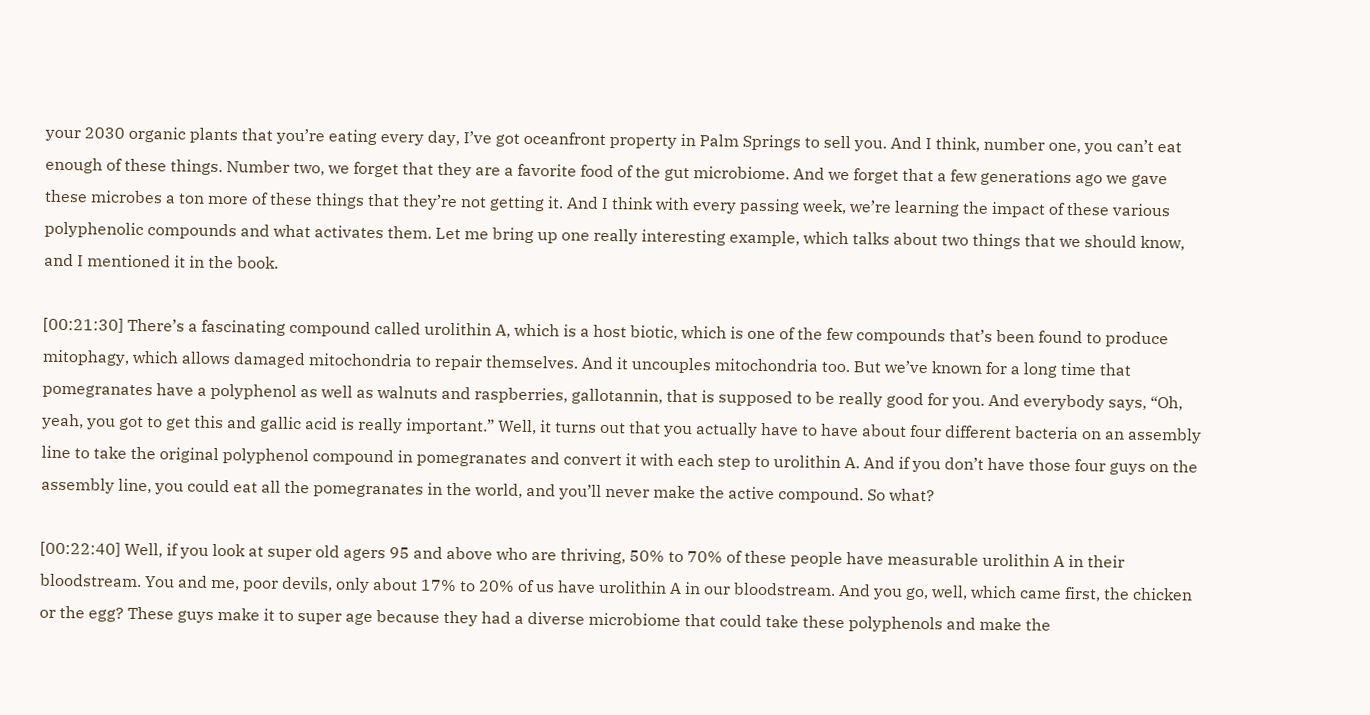your 2030 organic plants that you’re eating every day, I’ve got oceanfront property in Palm Springs to sell you. And I think, number one, you can’t eat enough of these things. Number two, we forget that they are a favorite food of the gut microbiome. And we forget that a few generations ago we gave these microbes a ton more of these things that they’re not getting it. And I think with every passing week, we’re learning the impact of these various polyphenolic compounds and what activates them. Let me bring up one really interesting example, which talks about two things that we should know, and I mentioned it in the book.

[00:21:30] There’s a fascinating compound called urolithin A, which is a host biotic, which is one of the few compounds that’s been found to produce mitophagy, which allows damaged mitochondria to repair themselves. And it uncouples mitochondria too. But we’ve known for a long time that pomegranates have a polyphenol as well as walnuts and raspberries, gallotannin, that is supposed to be really good for you. And everybody says, “Oh, yeah, you got to get this and gallic acid is really important.” Well, it turns out that you actually have to have about four different bacteria on an assembly line to take the original polyphenol compound in pomegranates and convert it with each step to urolithin A. And if you don’t have those four guys on the assembly line, you could eat all the pomegranates in the world, and you’ll never make the active compound. So what?

[00:22:40] Well, if you look at super old agers 95 and above who are thriving, 50% to 70% of these people have measurable urolithin A in their bloodstream. You and me, poor devils, only about 17% to 20% of us have urolithin A in our bloodstream. And you go, well, which came first, the chicken or the egg? These guys make it to super age because they had a diverse microbiome that could take these polyphenols and make the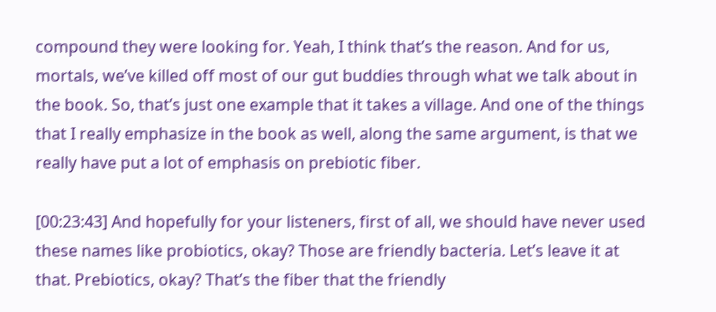compound they were looking for. Yeah, I think that’s the reason. And for us, mortals, we’ve killed off most of our gut buddies through what we talk about in the book. So, that’s just one example that it takes a village. And one of the things that I really emphasize in the book as well, along the same argument, is that we really have put a lot of emphasis on prebiotic fiber.

[00:23:43] And hopefully for your listeners, first of all, we should have never used these names like probiotics, okay? Those are friendly bacteria. Let’s leave it at that. Prebiotics, okay? That’s the fiber that the friendly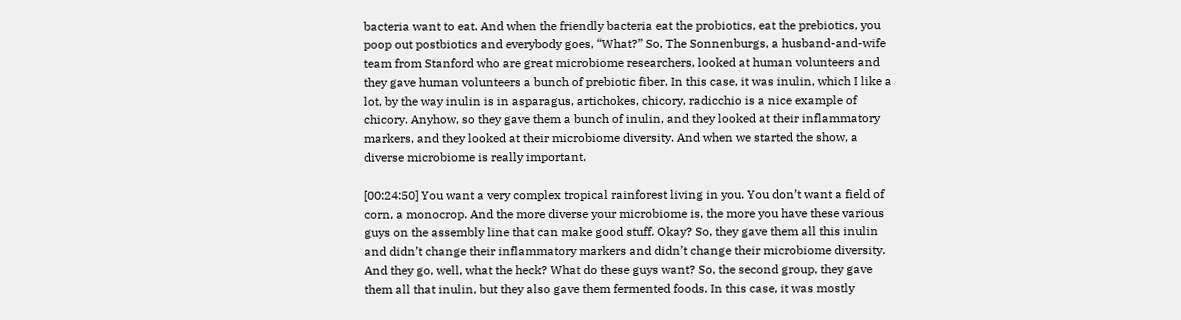bacteria want to eat. And when the friendly bacteria eat the probiotics, eat the prebiotics, you poop out postbiotics and everybody goes, “What?” So, The Sonnenburgs, a husband-and-wife team from Stanford who are great microbiome researchers, looked at human volunteers and they gave human volunteers a bunch of prebiotic fiber. In this case, it was inulin, which I like a lot, by the way inulin is in asparagus, artichokes, chicory, radicchio is a nice example of chicory. Anyhow, so they gave them a bunch of inulin, and they looked at their inflammatory markers, and they looked at their microbiome diversity. And when we started the show, a diverse microbiome is really important.

[00:24:50] You want a very complex tropical rainforest living in you. You don’t want a field of corn, a monocrop. And the more diverse your microbiome is, the more you have these various guys on the assembly line that can make good stuff. Okay? So, they gave them all this inulin and didn’t change their inflammatory markers and didn’t change their microbiome diversity. And they go, well, what the heck? What do these guys want? So, the second group, they gave them all that inulin, but they also gave them fermented foods. In this case, it was mostly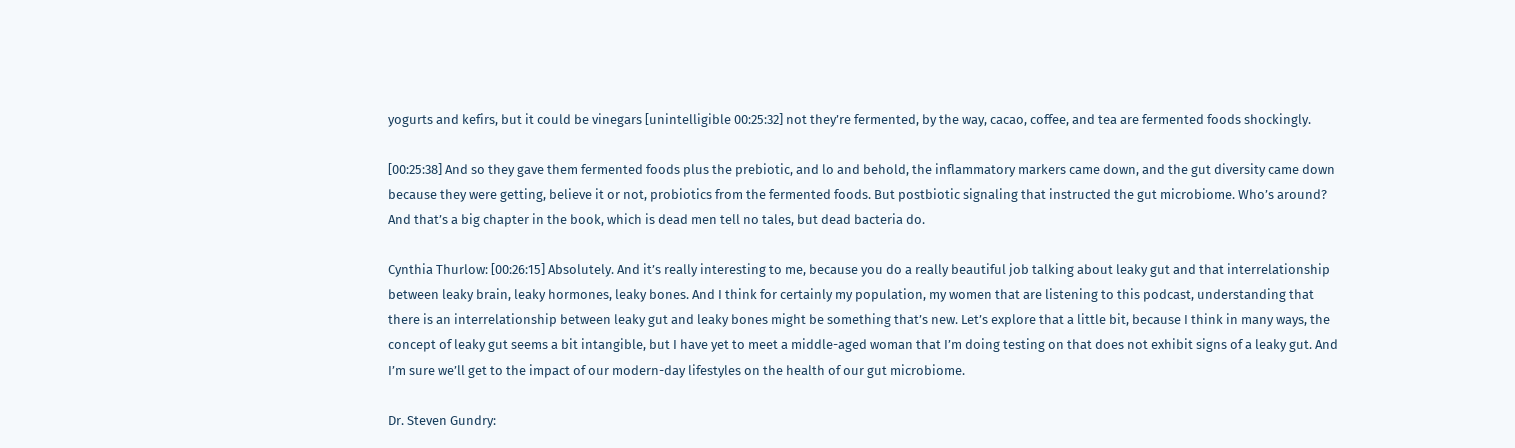yogurts and kefirs, but it could be vinegars [unintelligible 00:25:32] not they’re fermented, by the way, cacao, coffee, and tea are fermented foods shockingly.

[00:25:38] And so they gave them fermented foods plus the prebiotic, and lo and behold, the inflammatory markers came down, and the gut diversity came down because they were getting, believe it or not, probiotics from the fermented foods. But postbiotic signaling that instructed the gut microbiome. Who’s around? And that’s a big chapter in the book, which is dead men tell no tales, but dead bacteria do.

Cynthia Thurlow: [00:26:15] Absolutely. And it’s really interesting to me, because you do a really beautiful job talking about leaky gut and that interrelationship between leaky brain, leaky hormones, leaky bones. And I think for certainly my population, my women that are listening to this podcast, understanding that there is an interrelationship between leaky gut and leaky bones might be something that’s new. Let’s explore that a little bit, because I think in many ways, the concept of leaky gut seems a bit intangible, but I have yet to meet a middle-aged woman that I’m doing testing on that does not exhibit signs of a leaky gut. And I’m sure we’ll get to the impact of our modern-day lifestyles on the health of our gut microbiome.

Dr. Steven Gundry: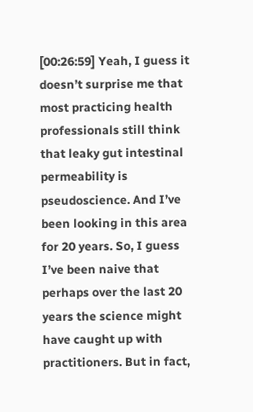[00:26:59] Yeah, I guess it doesn’t surprise me that most practicing health professionals still think that leaky gut intestinal permeability is pseudoscience. And I’ve been looking in this area for 20 years. So, I guess I’ve been naive that perhaps over the last 20 years the science might have caught up with practitioners. But in fact,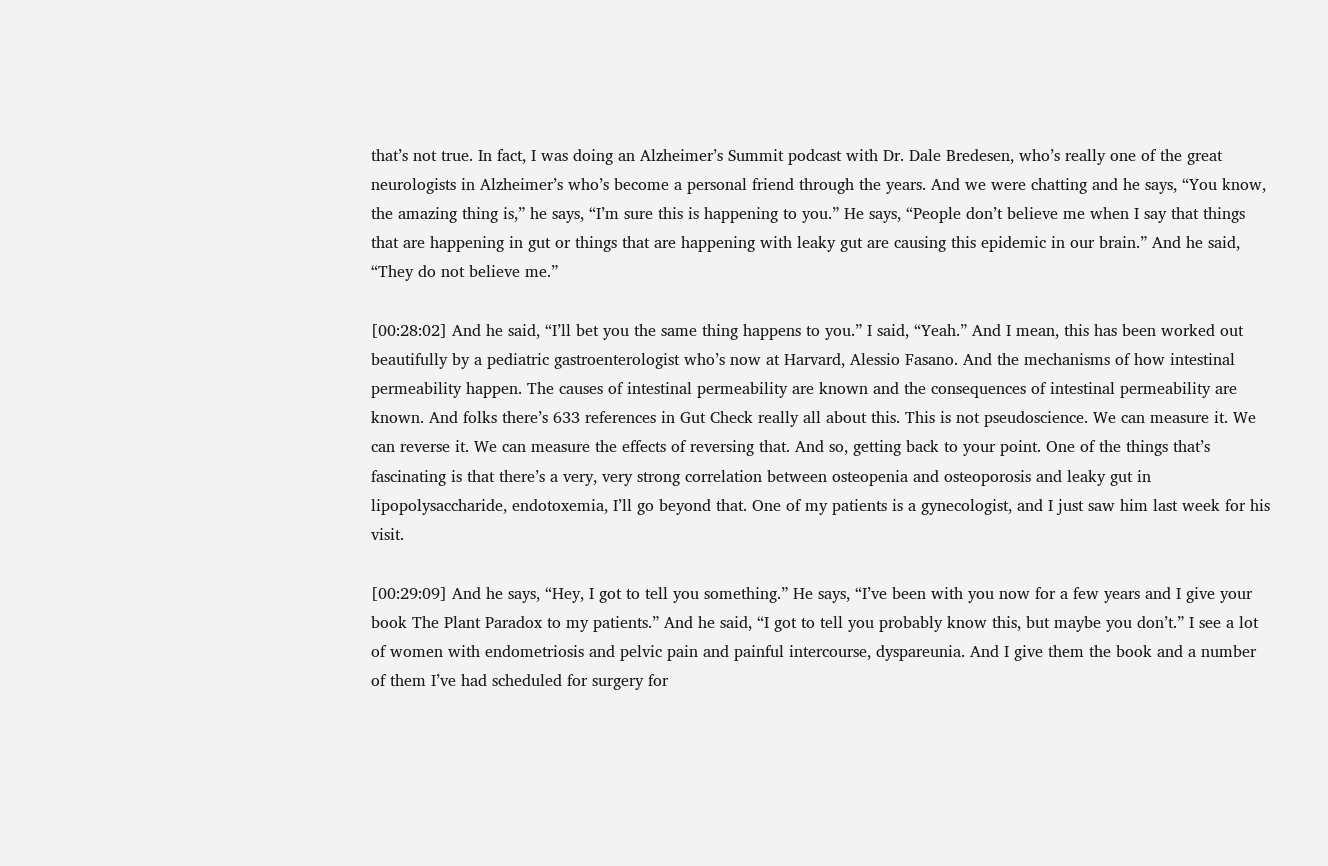that’s not true. In fact, I was doing an Alzheimer’s Summit podcast with Dr. Dale Bredesen, who’s really one of the great neurologists in Alzheimer’s who’s become a personal friend through the years. And we were chatting and he says, “You know, the amazing thing is,” he says, “I’m sure this is happening to you.” He says, “People don’t believe me when I say that things that are happening in gut or things that are happening with leaky gut are causing this epidemic in our brain.” And he said, “They do not believe me.”

[00:28:02] And he said, “I’ll bet you the same thing happens to you.” I said, “Yeah.” And I mean, this has been worked out beautifully by a pediatric gastroenterologist who’s now at Harvard, Alessio Fasano. And the mechanisms of how intestinal permeability happen. The causes of intestinal permeability are known and the consequences of intestinal permeability are known. And folks there’s 633 references in Gut Check really all about this. This is not pseudoscience. We can measure it. We can reverse it. We can measure the effects of reversing that. And so, getting back to your point. One of the things that’s fascinating is that there’s a very, very strong correlation between osteopenia and osteoporosis and leaky gut in lipopolysaccharide, endotoxemia, I’ll go beyond that. One of my patients is a gynecologist, and I just saw him last week for his visit.

[00:29:09] And he says, “Hey, I got to tell you something.” He says, “I’ve been with you now for a few years and I give your book The Plant Paradox to my patients.” And he said, “I got to tell you probably know this, but maybe you don’t.” I see a lot of women with endometriosis and pelvic pain and painful intercourse, dyspareunia. And I give them the book and a number of them I’ve had scheduled for surgery for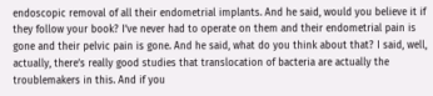endoscopic removal of all their endometrial implants. And he said, would you believe it if they follow your book? I’ve never had to operate on them and their endometrial pain is gone and their pelvic pain is gone. And he said, what do you think about that? I said, well, actually, there’s really good studies that translocation of bacteria are actually the troublemakers in this. And if you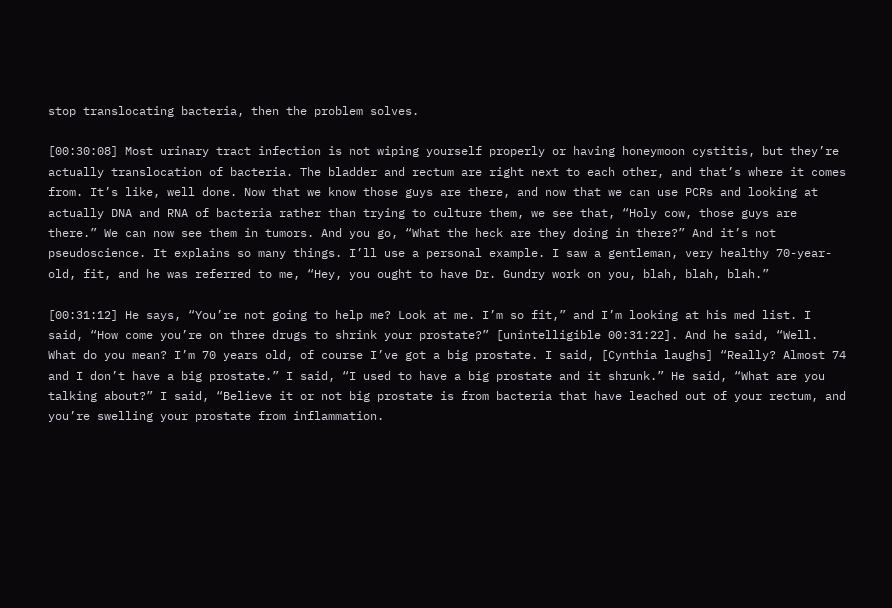stop translocating bacteria, then the problem solves.

[00:30:08] Most urinary tract infection is not wiping yourself properly or having honeymoon cystitis, but they’re actually translocation of bacteria. The bladder and rectum are right next to each other, and that’s where it comes from. It’s like, well done. Now that we know those guys are there, and now that we can use PCRs and looking at actually DNA and RNA of bacteria rather than trying to culture them, we see that, “Holy cow, those guys are there.” We can now see them in tumors. And you go, “What the heck are they doing in there?” And it’s not pseudoscience. It explains so many things. I’ll use a personal example. I saw a gentleman, very healthy 70-year-old, fit, and he was referred to me, “Hey, you ought to have Dr. Gundry work on you, blah, blah, blah.”

[00:31:12] He says, “You’re not going to help me? Look at me. I’m so fit,” and I’m looking at his med list. I said, “How come you’re on three drugs to shrink your prostate?” [unintelligible 00:31:22]. And he said, “Well. What do you mean? I’m 70 years old, of course I’ve got a big prostate. I said, [Cynthia laughs] “Really? Almost 74 and I don’t have a big prostate.” I said, “I used to have a big prostate and it shrunk.” He said, “What are you talking about?” I said, “Believe it or not big prostate is from bacteria that have leached out of your rectum, and you’re swelling your prostate from inflammation.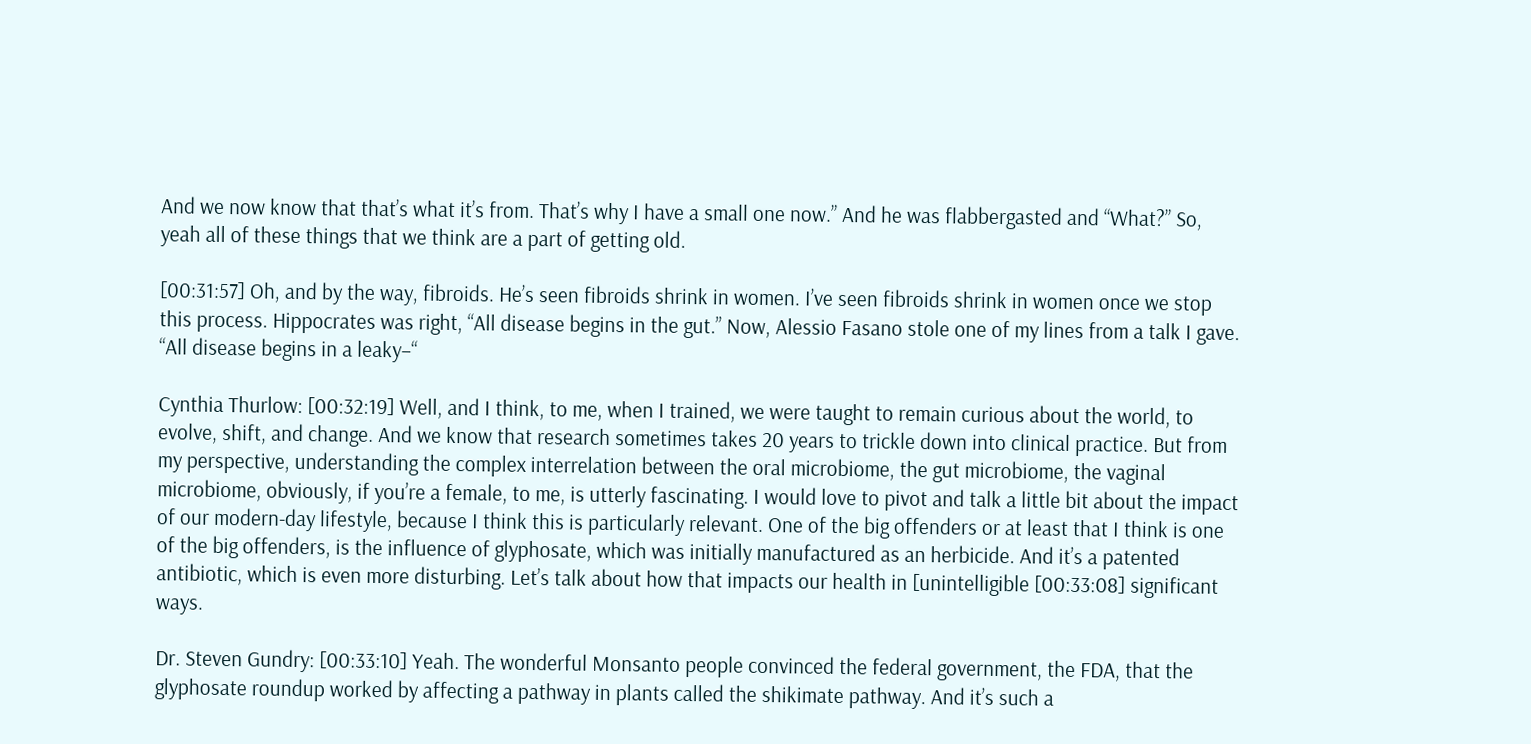And we now know that that’s what it’s from. That’s why I have a small one now.” And he was flabbergasted and “What?” So, yeah all of these things that we think are a part of getting old.

[00:31:57] Oh, and by the way, fibroids. He’s seen fibroids shrink in women. I’ve seen fibroids shrink in women once we stop this process. Hippocrates was right, “All disease begins in the gut.” Now, Alessio Fasano stole one of my lines from a talk I gave. “All disease begins in a leaky–“

Cynthia Thurlow: [00:32:19] Well, and I think, to me, when I trained, we were taught to remain curious about the world, to evolve, shift, and change. And we know that research sometimes takes 20 years to trickle down into clinical practice. But from my perspective, understanding the complex interrelation between the oral microbiome, the gut microbiome, the vaginal microbiome, obviously, if you’re a female, to me, is utterly fascinating. I would love to pivot and talk a little bit about the impact of our modern-day lifestyle, because I think this is particularly relevant. One of the big offenders or at least that I think is one of the big offenders, is the influence of glyphosate, which was initially manufactured as an herbicide. And it’s a patented antibiotic, which is even more disturbing. Let’s talk about how that impacts our health in [unintelligible [00:33:08] significant ways.

Dr. Steven Gundry: [00:33:10] Yeah. The wonderful Monsanto people convinced the federal government, the FDA, that the glyphosate roundup worked by affecting a pathway in plants called the shikimate pathway. And it’s such a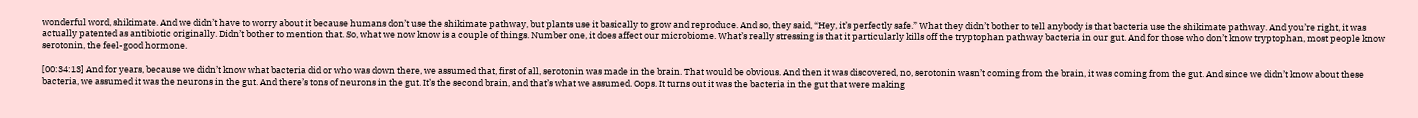wonderful word, shikimate. And we didn’t have to worry about it because humans don’t use the shikimate pathway, but plants use it basically to grow and reproduce. And so, they said, “Hey, it’s perfectly safe.” What they didn’t bother to tell anybody is that bacteria use the shikimate pathway. And you’re right, it was actually patented as antibiotic originally. Didn’t bother to mention that. So, what we now know is a couple of things. Number one, it does affect our microbiome. What’s really stressing is that it particularly kills off the tryptophan pathway bacteria in our gut. And for those who don’t know tryptophan, most people know serotonin, the feel-good hormone.

[00:34:13] And for years, because we didn’t know what bacteria did or who was down there, we assumed that, first of all, serotonin was made in the brain. That would be obvious. And then it was discovered, no, serotonin wasn’t coming from the brain, it was coming from the gut. And since we didn’t know about these bacteria, we assumed it was the neurons in the gut. And there’s tons of neurons in the gut. It’s the second brain, and that’s what we assumed. Oops. It turns out it was the bacteria in the gut that were making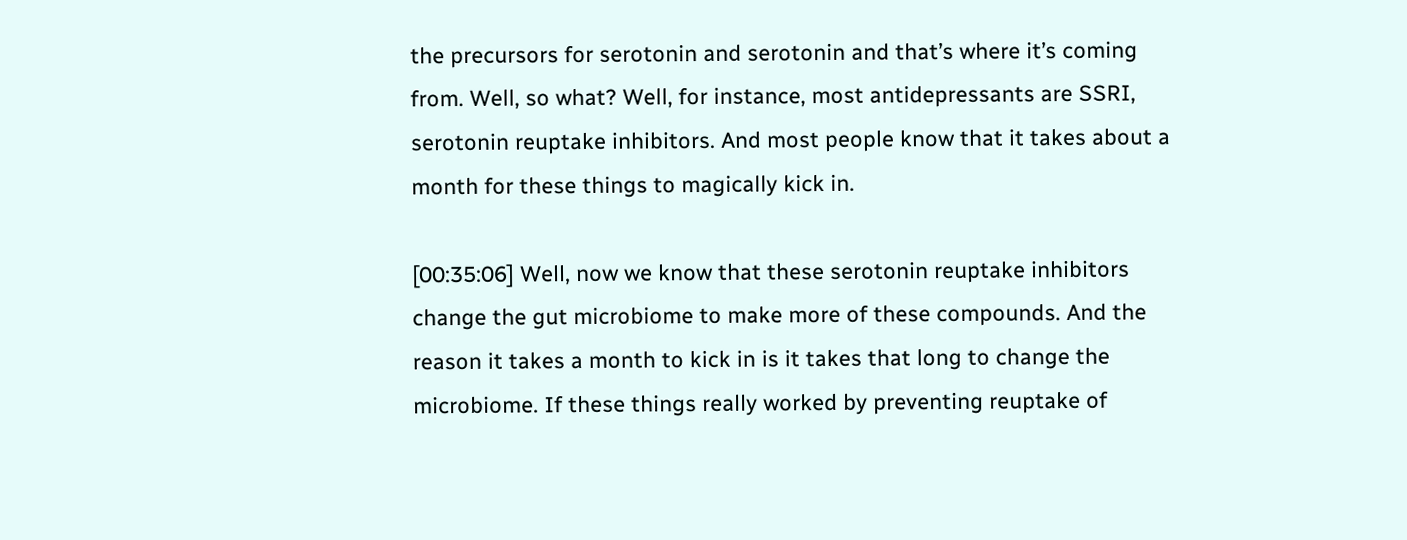the precursors for serotonin and serotonin and that’s where it’s coming from. Well, so what? Well, for instance, most antidepressants are SSRI, serotonin reuptake inhibitors. And most people know that it takes about a month for these things to magically kick in.

[00:35:06] Well, now we know that these serotonin reuptake inhibitors change the gut microbiome to make more of these compounds. And the reason it takes a month to kick in is it takes that long to change the microbiome. If these things really worked by preventing reuptake of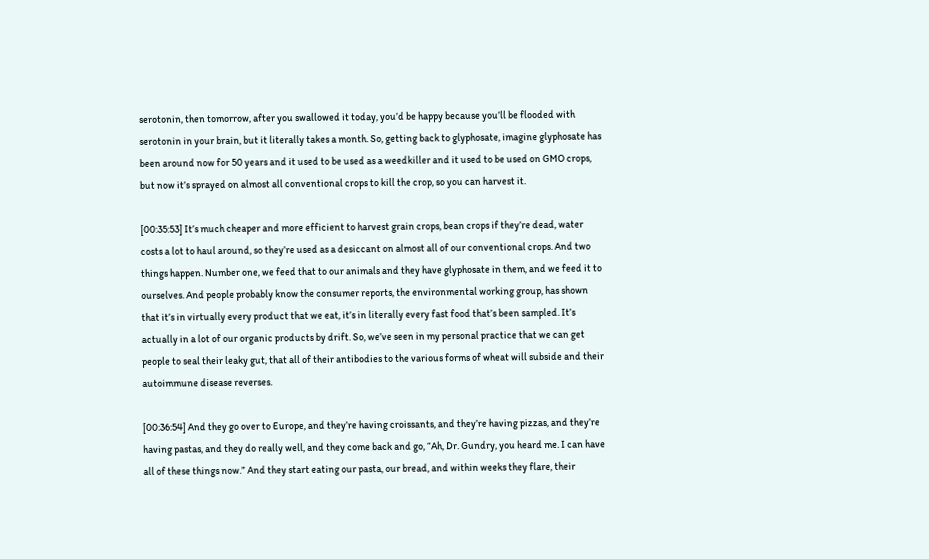serotonin, then tomorrow, after you swallowed it today, you’d be happy because you’ll be flooded with serotonin in your brain, but it literally takes a month. So, getting back to glyphosate, imagine glyphosate has been around now for 50 years and it used to be used as a weedkiller and it used to be used on GMO crops, but now it’s sprayed on almost all conventional crops to kill the crop, so you can harvest it.

[00:35:53] It’s much cheaper and more efficient to harvest grain crops, bean crops if they’re dead, water costs a lot to haul around, so they’re used as a desiccant on almost all of our conventional crops. And two things happen. Number one, we feed that to our animals and they have glyphosate in them, and we feed it to ourselves. And people probably know the consumer reports, the environmental working group, has shown that it’s in virtually every product that we eat, it’s in literally every fast food that’s been sampled. It’s actually in a lot of our organic products by drift. So, we’ve seen in my personal practice that we can get people to seal their leaky gut, that all of their antibodies to the various forms of wheat will subside and their autoimmune disease reverses.

[00:36:54] And they go over to Europe, and they’re having croissants, and they’re having pizzas, and they’re having pastas, and they do really well, and they come back and go, “Ah, Dr. Gundry, you heard me. I can have all of these things now.” And they start eating our pasta, our bread, and within weeks they flare, their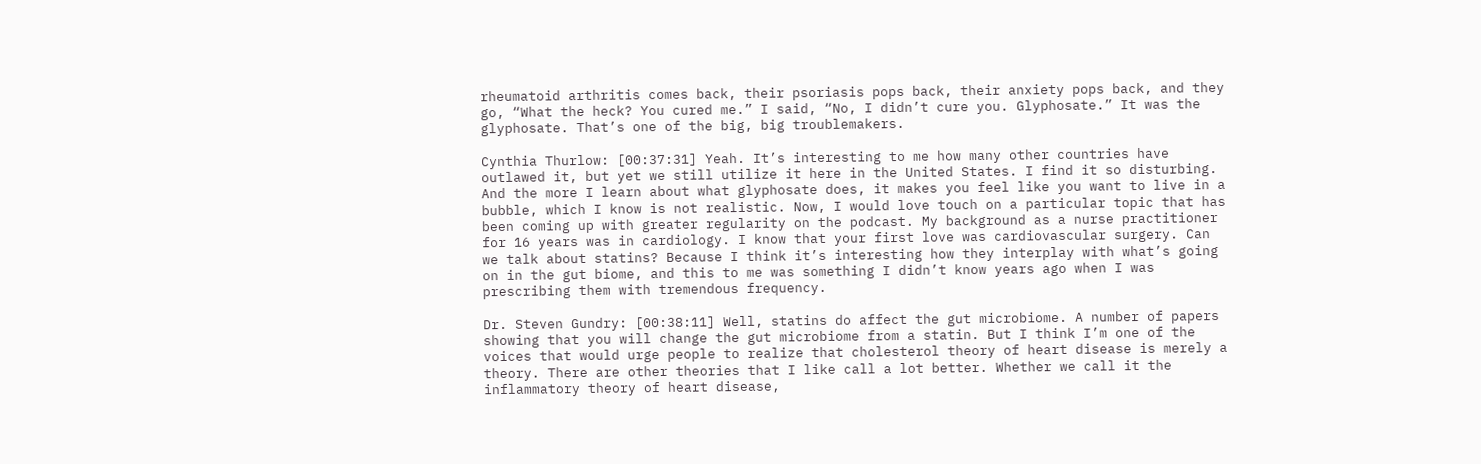rheumatoid arthritis comes back, their psoriasis pops back, their anxiety pops back, and they go, “What the heck? You cured me.” I said, “No, I didn’t cure you. Glyphosate.” It was the glyphosate. That’s one of the big, big troublemakers.

Cynthia Thurlow: [00:37:31] Yeah. It’s interesting to me how many other countries have outlawed it, but yet we still utilize it here in the United States. I find it so disturbing. And the more I learn about what glyphosate does, it makes you feel like you want to live in a bubble, which I know is not realistic. Now, I would love touch on a particular topic that has been coming up with greater regularity on the podcast. My background as a nurse practitioner for 16 years was in cardiology. I know that your first love was cardiovascular surgery. Can we talk about statins? Because I think it’s interesting how they interplay with what’s going on in the gut biome, and this to me was something I didn’t know years ago when I was prescribing them with tremendous frequency.

Dr. Steven Gundry: [00:38:11] Well, statins do affect the gut microbiome. A number of papers showing that you will change the gut microbiome from a statin. But I think I’m one of the voices that would urge people to realize that cholesterol theory of heart disease is merely a theory. There are other theories that I like call a lot better. Whether we call it the inflammatory theory of heart disease,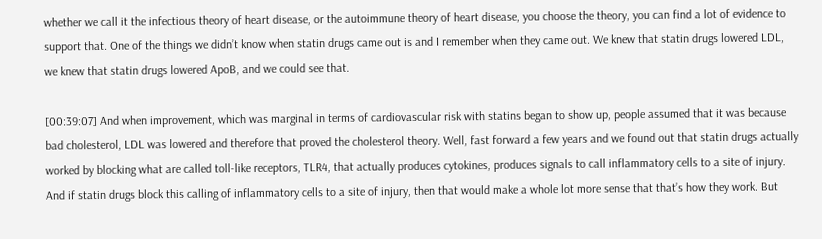whether we call it the infectious theory of heart disease, or the autoimmune theory of heart disease, you choose the theory, you can find a lot of evidence to support that. One of the things we didn’t know when statin drugs came out is and I remember when they came out. We knew that statin drugs lowered LDL, we knew that statin drugs lowered ApoB, and we could see that.

[00:39:07] And when improvement, which was marginal in terms of cardiovascular risk with statins began to show up, people assumed that it was because bad cholesterol, LDL was lowered and therefore that proved the cholesterol theory. Well, fast forward a few years and we found out that statin drugs actually worked by blocking what are called toll-like receptors, TLR4, that actually produces cytokines, produces signals to call inflammatory cells to a site of injury. And if statin drugs block this calling of inflammatory cells to a site of injury, then that would make a whole lot more sense that that’s how they work. But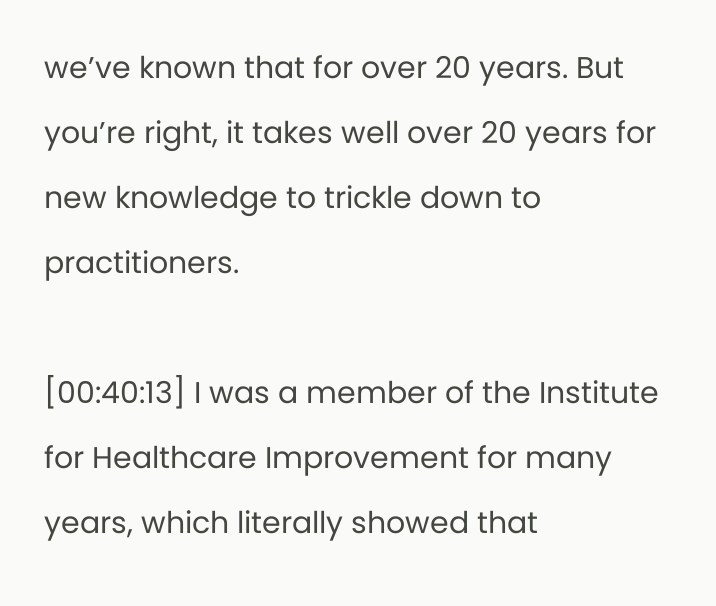we’ve known that for over 20 years. But you’re right, it takes well over 20 years for new knowledge to trickle down to practitioners.

[00:40:13] I was a member of the Institute for Healthcare Improvement for many years, which literally showed that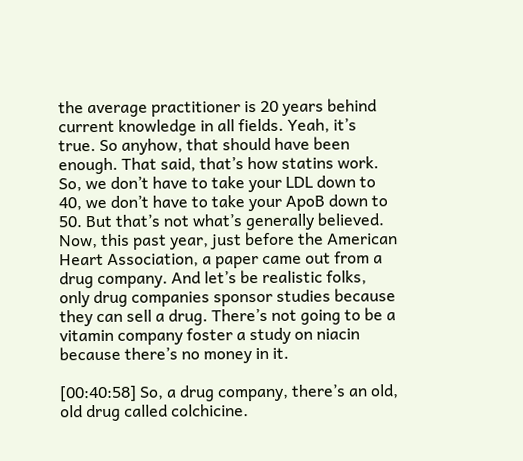the average practitioner is 20 years behind current knowledge in all fields. Yeah, it’s true. So anyhow, that should have been enough. That said, that’s how statins work. So, we don’t have to take your LDL down to 40, we don’t have to take your ApoB down to 50. But that’s not what’s generally believed. Now, this past year, just before the American Heart Association, a paper came out from a drug company. And let’s be realistic folks, only drug companies sponsor studies because they can sell a drug. There’s not going to be a vitamin company foster a study on niacin because there’s no money in it.

[00:40:58] So, a drug company, there’s an old, old drug called colchicine.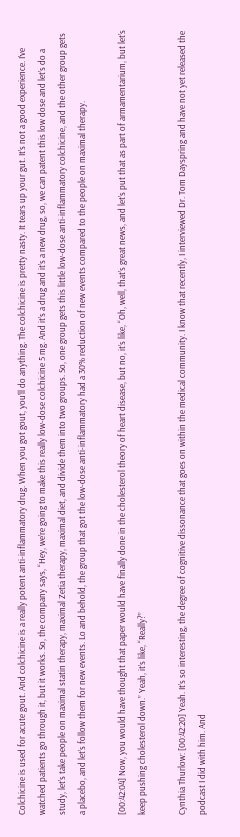Colchicine is used for acute gout. And colchicine is a really potent anti-inflammatory drug. When you got gout, you’ll do anything. The colchicine is pretty nasty. It tears up your gut. It’s not a good experience. I’ve watched patients go through it, but it works. So, the company says, “Hey, we’re going to make this really low-dose colchicine 5 mg. And it’s a drug and it’s a new drug, so, we can patent this low dose and let’s do a study, let’s take people on maximal statin therapy, maximal Zetia therapy, maximal diet, and divide them into two groups. So, one group gets this little low-dose anti-inflammatory colchicine, and the other group gets a placebo, and let’s follow them for new events. Lo and behold, the group that got the low-dose anti-inflammatory had a 30% reduction of new events compared to the people on maximal therapy.

[00:42:04] Now, you would have thought that paper would have finally done in the cholesterol theory of heart disease, but no, it’s like, “Oh, well, that’s great news, and let’s put that as part of armamentarium, but let’s keep pushing cholesterol down.” Yeah, it’s like, “Really?”

Cynthia Thurlow: [00:42:20] Yeah. It’s so interesting, the degree of cognitive dissonance that goes on within the medical community. I know that recently, I interviewed Dr. Tom Dayspring and have not yet released the podcast I did with him. And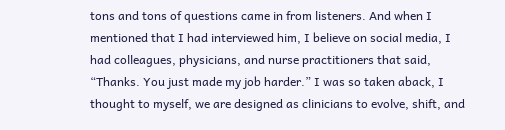tons and tons of questions came in from listeners. And when I mentioned that I had interviewed him, I believe on social media, I had colleagues, physicians, and nurse practitioners that said, “Thanks. You just made my job harder.” I was so taken aback, I thought to myself, we are designed as clinicians to evolve, shift, and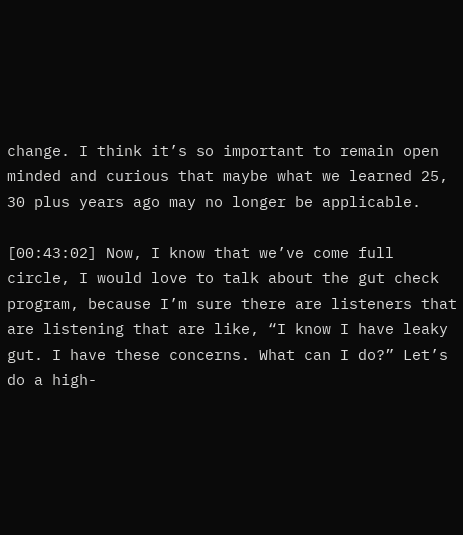change. I think it’s so important to remain open minded and curious that maybe what we learned 25, 30 plus years ago may no longer be applicable.

[00:43:02] Now, I know that we’ve come full circle, I would love to talk about the gut check program, because I’m sure there are listeners that are listening that are like, “I know I have leaky gut. I have these concerns. What can I do?” Let’s do a high-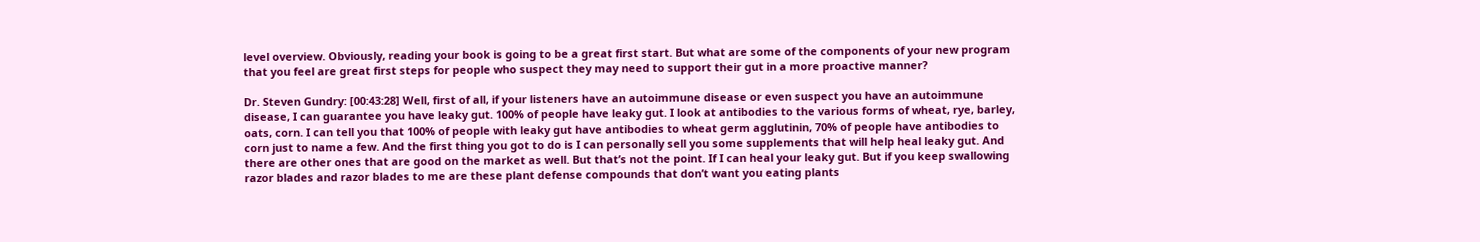level overview. Obviously, reading your book is going to be a great first start. But what are some of the components of your new program that you feel are great first steps for people who suspect they may need to support their gut in a more proactive manner?

Dr. Steven Gundry: [00:43:28] Well, first of all, if your listeners have an autoimmune disease or even suspect you have an autoimmune disease, I can guarantee you have leaky gut. 100% of people have leaky gut. I look at antibodies to the various forms of wheat, rye, barley, oats, corn. I can tell you that 100% of people with leaky gut have antibodies to wheat germ agglutinin, 70% of people have antibodies to corn just to name a few. And the first thing you got to do is I can personally sell you some supplements that will help heal leaky gut. And there are other ones that are good on the market as well. But that’s not the point. If I can heal your leaky gut. But if you keep swallowing razor blades and razor blades to me are these plant defense compounds that don’t want you eating plants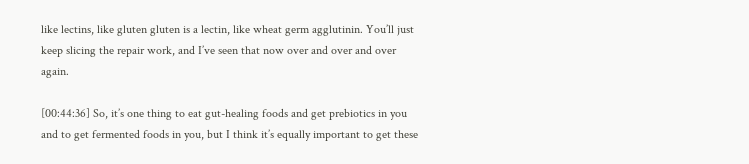like lectins, like gluten gluten is a lectin, like wheat germ agglutinin. You’ll just keep slicing the repair work, and I’ve seen that now over and over and over again.

[00:44:36] So, it’s one thing to eat gut-healing foods and get prebiotics in you and to get fermented foods in you, but I think it’s equally important to get these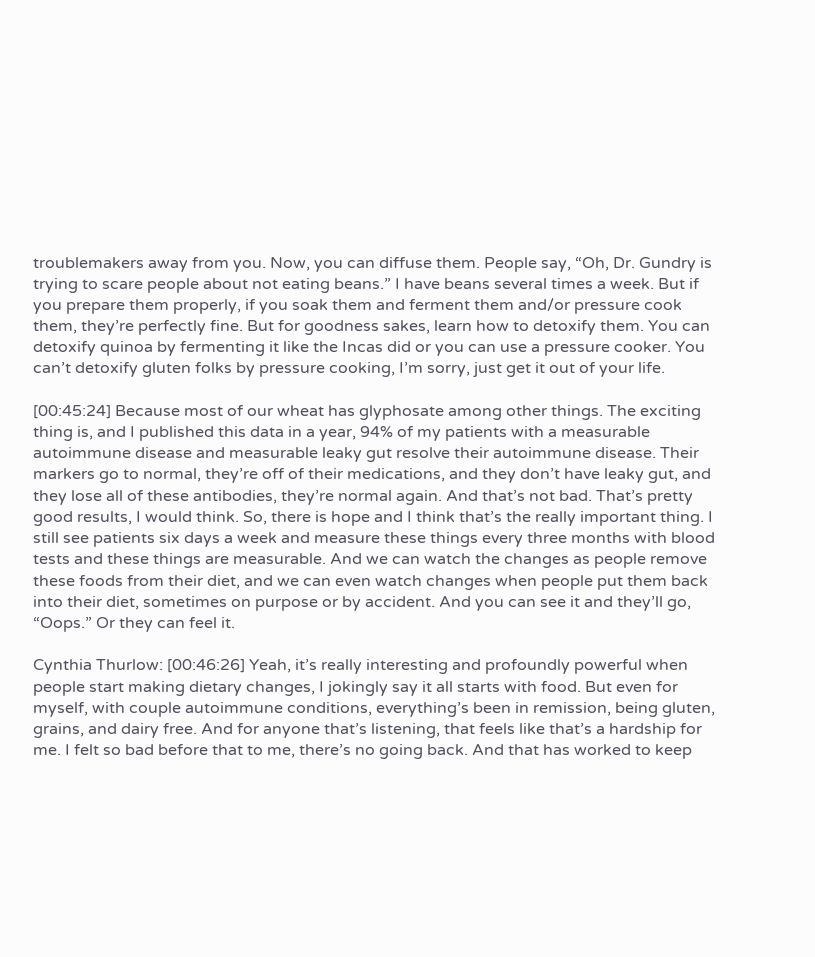troublemakers away from you. Now, you can diffuse them. People say, “Oh, Dr. Gundry is trying to scare people about not eating beans.” I have beans several times a week. But if you prepare them properly, if you soak them and ferment them and/or pressure cook them, they’re perfectly fine. But for goodness sakes, learn how to detoxify them. You can detoxify quinoa by fermenting it like the Incas did or you can use a pressure cooker. You can’t detoxify gluten folks by pressure cooking, I’m sorry, just get it out of your life.

[00:45:24] Because most of our wheat has glyphosate among other things. The exciting thing is, and I published this data in a year, 94% of my patients with a measurable autoimmune disease and measurable leaky gut resolve their autoimmune disease. Their markers go to normal, they’re off of their medications, and they don’t have leaky gut, and they lose all of these antibodies, they’re normal again. And that’s not bad. That’s pretty good results, I would think. So, there is hope and I think that’s the really important thing. I still see patients six days a week and measure these things every three months with blood tests and these things are measurable. And we can watch the changes as people remove these foods from their diet, and we can even watch changes when people put them back into their diet, sometimes on purpose or by accident. And you can see it and they’ll go, “Oops.” Or they can feel it.

Cynthia Thurlow: [00:46:26] Yeah, it’s really interesting and profoundly powerful when people start making dietary changes, I jokingly say it all starts with food. But even for myself, with couple autoimmune conditions, everything’s been in remission, being gluten, grains, and dairy free. And for anyone that’s listening, that feels like that’s a hardship for me. I felt so bad before that to me, there’s no going back. And that has worked to keep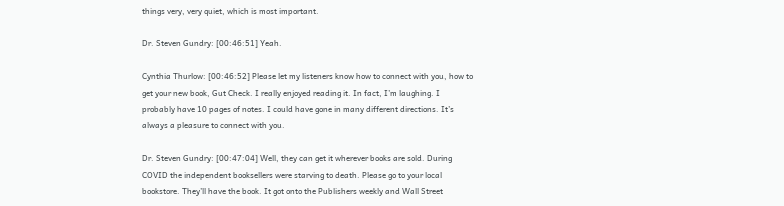things very, very quiet, which is most important.

Dr. Steven Gundry: [00:46:51] Yeah.

Cynthia Thurlow: [00:46:52] Please let my listeners know how to connect with you, how to get your new book, Gut Check. I really enjoyed reading it. In fact, I’m laughing. I probably have 10 pages of notes. I could have gone in many different directions. It’s always a pleasure to connect with you.

Dr. Steven Gundry: [00:47:04] Well, they can get it wherever books are sold. During COVID the independent booksellers were starving to death. Please go to your local bookstore. They’ll have the book. It got onto the Publishers weekly and Wall Street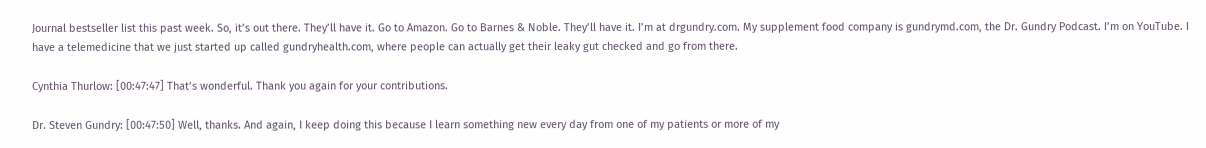Journal bestseller list this past week. So, it’s out there. They’ll have it. Go to Amazon. Go to Barnes & Noble. They’ll have it. I’m at drgundry.com. My supplement food company is gundrymd.com, the Dr. Gundry Podcast. I’m on YouTube. I have a telemedicine that we just started up called gundryhealth.com, where people can actually get their leaky gut checked and go from there.

Cynthia Thurlow: [00:47:47] That’s wonderful. Thank you again for your contributions.

Dr. Steven Gundry: [00:47:50] Well, thanks. And again, I keep doing this because I learn something new every day from one of my patients or more of my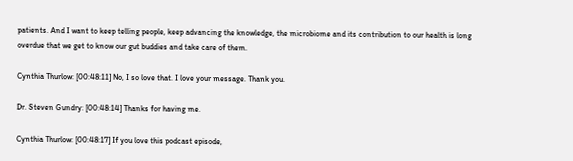patients. And I want to keep telling people, keep advancing the knowledge, the microbiome and its contribution to our health is long overdue that we get to know our gut buddies and take care of them.

Cynthia Thurlow: [00:48:11] No, I so love that. I love your message. Thank you.

Dr. Steven Gundry: [00:48:14] Thanks for having me.

Cynthia Thurlow: [00:48:17] If you love this podcast episode,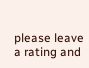please leave a rating and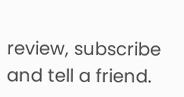review, subscribe and tell a friend.